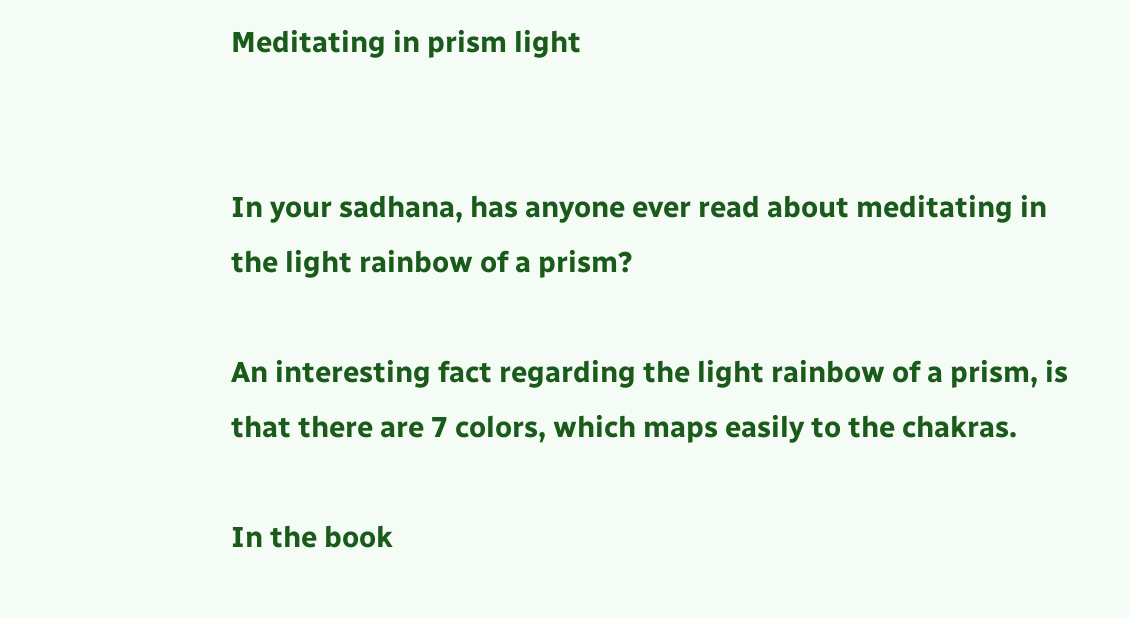Meditating in prism light


In your sadhana, has anyone ever read about meditating in the light rainbow of a prism?

An interesting fact regarding the light rainbow of a prism, is that there are 7 colors, which maps easily to the chakras.

In the book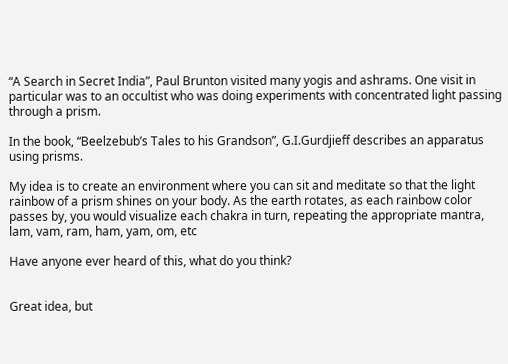“A Search in Secret India”, Paul Brunton visited many yogis and ashrams. One visit in particular was to an occultist who was doing experiments with concentrated light passing through a prism.

In the book, “Beelzebub’s Tales to his Grandson”, G.I.Gurdjieff describes an apparatus using prisms.

My idea is to create an environment where you can sit and meditate so that the light rainbow of a prism shines on your body. As the earth rotates, as each rainbow color passes by, you would visualize each chakra in turn, repeating the appropriate mantra, lam, vam, ram, ham, yam, om, etc

Have anyone ever heard of this, what do you think?


Great idea, but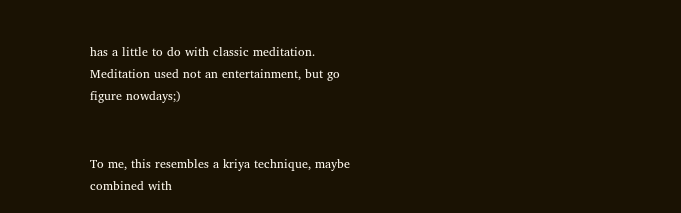has a little to do with classic meditation. Meditation used not an entertainment, but go figure nowdays;)


To me, this resembles a kriya technique, maybe combined with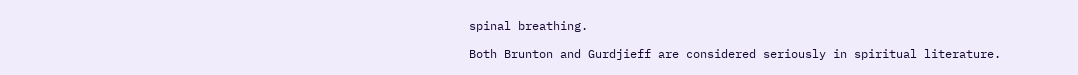spinal breathing.

Both Brunton and Gurdjieff are considered seriously in spiritual literature.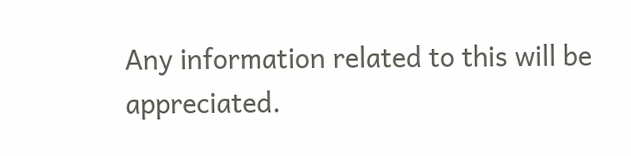Any information related to this will be appreciated.